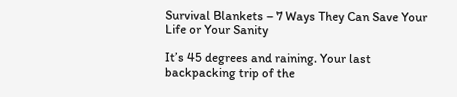Survival Blankets – 7 Ways They Can Save Your Life or Your Sanity

It’s 45 degrees and raining. Your last backpacking trip of the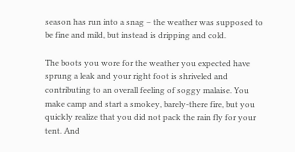season has run into a snag – the weather was supposed to be fine and mild, but instead is dripping and cold.

The boots you wore for the weather you expected have sprung a leak and your right foot is shriveled and contributing to an overall feeling of soggy malaise. You make camp and start a smokey, barely-there fire, but you quickly realize that you did not pack the rain fly for your tent. And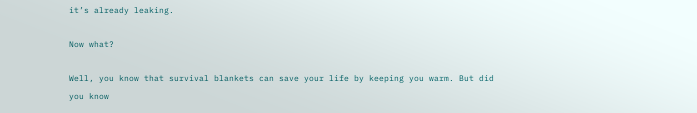it’s already leaking.

Now what?

Well, you know that survival blankets can save your life by keeping you warm. But did you know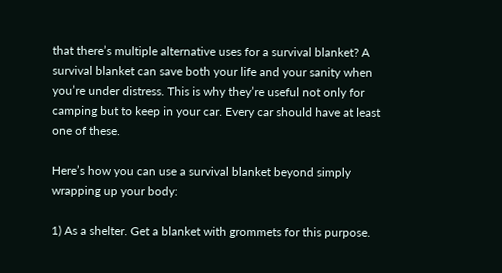that there’s multiple alternative uses for a survival blanket? A survival blanket can save both your life and your sanity when you’re under distress. This is why they’re useful not only for camping but to keep in your car. Every car should have at least one of these.

Here’s how you can use a survival blanket beyond simply wrapping up your body:

1) As a shelter. Get a blanket with grommets for this purpose.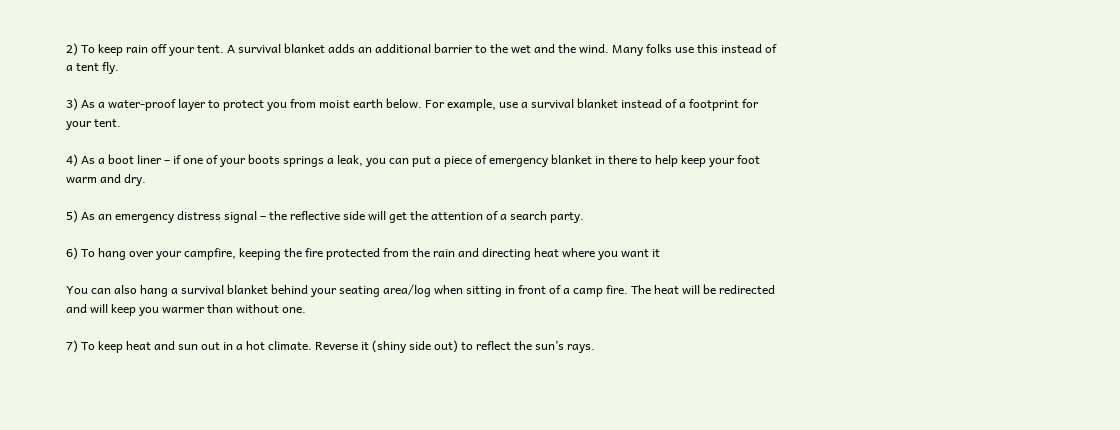2) To keep rain off your tent. A survival blanket adds an additional barrier to the wet and the wind. Many folks use this instead of a tent fly.

3) As a water-proof layer to protect you from moist earth below. For example, use a survival blanket instead of a footprint for your tent.

4) As a boot liner – if one of your boots springs a leak, you can put a piece of emergency blanket in there to help keep your foot warm and dry.

5) As an emergency distress signal – the reflective side will get the attention of a search party.

6) To hang over your campfire, keeping the fire protected from the rain and directing heat where you want it

You can also hang a survival blanket behind your seating area/log when sitting in front of a camp fire. The heat will be redirected and will keep you warmer than without one.

7) To keep heat and sun out in a hot climate. Reverse it (shiny side out) to reflect the sun’s rays.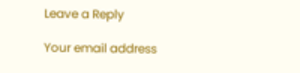Leave a Reply

Your email address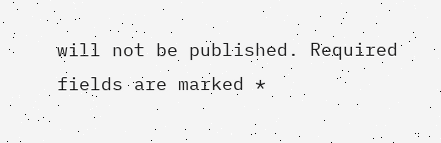will not be published. Required fields are marked *